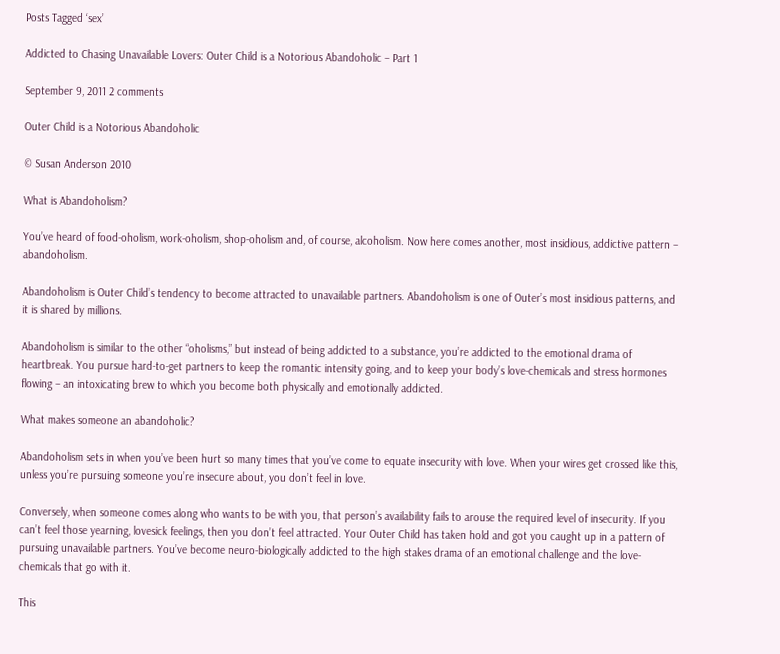Posts Tagged ‘sex’

Addicted to Chasing Unavailable Lovers: Outer Child is a Notorious Abandoholic – Part 1

September 9, 2011 2 comments

Outer Child is a Notorious Abandoholic

© Susan Anderson 2010

What is Abandoholism?

You’ve heard of food-oholism, work-oholism, shop-oholism and, of course, alcoholism. Now here comes another, most insidious, addictive pattern – abandoholism.

Abandoholism is Outer Child’s tendency to become attracted to unavailable partners. Abandoholism is one of Outer’s most insidious patterns, and it is shared by millions.

Abandoholism is similar to the other “oholisms,” but instead of being addicted to a substance, you’re addicted to the emotional drama of heartbreak. You pursue hard-to-get partners to keep the romantic intensity going, and to keep your body’s love-chemicals and stress hormones flowing – an intoxicating brew to which you become both physically and emotionally addicted.

What makes someone an abandoholic?

Abandoholism sets in when you’ve been hurt so many times that you’ve come to equate insecurity with love. When your wires get crossed like this, unless you’re pursuing someone you’re insecure about, you don’t feel in love.

Conversely, when someone comes along who wants to be with you, that person’s availability fails to arouse the required level of insecurity. If you can’t feel those yearning, lovesick feelings, then you don’t feel attracted. Your Outer Child has taken hold and got you caught up in a pattern of pursuing unavailable partners. You’ve become neuro-biologically addicted to the high stakes drama of an emotional challenge and the love-chemicals that go with it.

This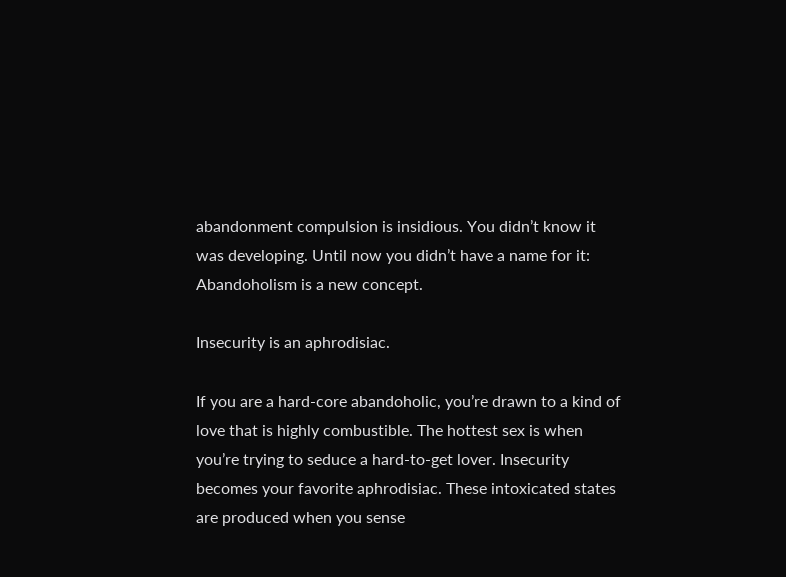abandonment compulsion is insidious. You didn’t know it was developing. Until now you didn’t have a name for it: Abandoholism is a new concept.

Insecurity is an aphrodisiac.

If you are a hard-core abandoholic, you’re drawn to a kind of love that is highly combustible. The hottest sex is when you’re trying to seduce a hard-to-get lover. Insecurity becomes your favorite aphrodisiac. These intoxicated states are produced when you sense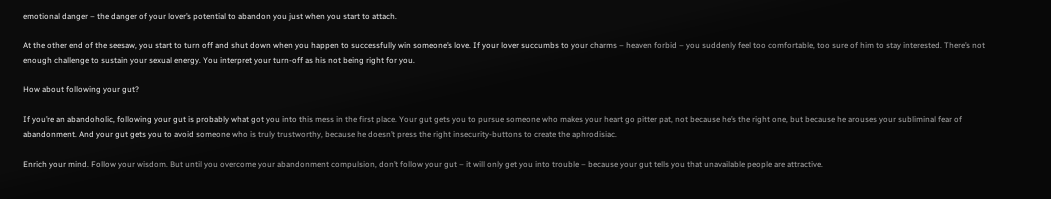emotional danger – the danger of your lover’s potential to abandon you just when you start to attach.

At the other end of the seesaw, you start to turn off and shut down when you happen to successfully win someone’s love. If your lover succumbs to your charms – heaven forbid – you suddenly feel too comfortable, too sure of him to stay interested. There’s not enough challenge to sustain your sexual energy. You interpret your turn-off as his not being right for you.

How about following your gut?

If you’re an abandoholic, following your gut is probably what got you into this mess in the first place. Your gut gets you to pursue someone who makes your heart go pitter pat, not because he’s the right one, but because he arouses your subliminal fear of abandonment. And your gut gets you to avoid someone who is truly trustworthy, because he doesn’t press the right insecurity-buttons to create the aphrodisiac.

Enrich your mind. Follow your wisdom. But until you overcome your abandonment compulsion, don’t follow your gut – it will only get you into trouble – because your gut tells you that unavailable people are attractive.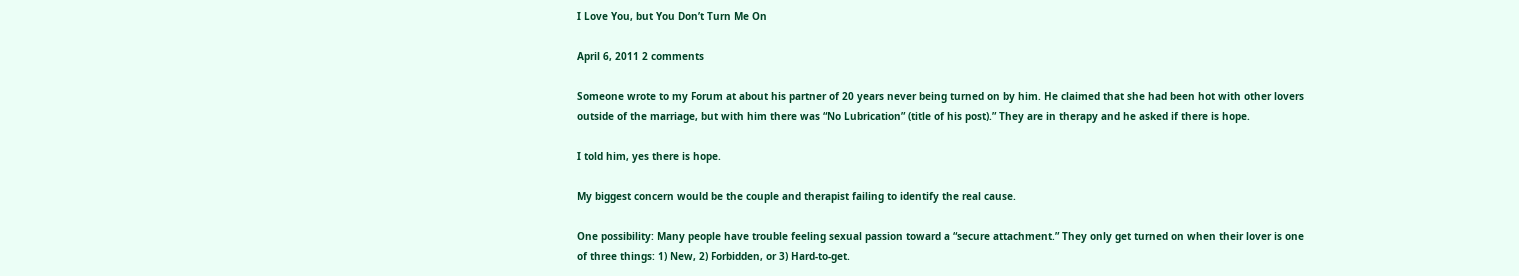I Love You, but You Don’t Turn Me On

April 6, 2011 2 comments

Someone wrote to my Forum at about his partner of 20 years never being turned on by him. He claimed that she had been hot with other lovers outside of the marriage, but with him there was “No Lubrication” (title of his post).” They are in therapy and he asked if there is hope.

I told him, yes there is hope.

My biggest concern would be the couple and therapist failing to identify the real cause.

One possibility: Many people have trouble feeling sexual passion toward a “secure attachment.” They only get turned on when their lover is one of three things: 1) New, 2) Forbidden, or 3) Hard-to-get.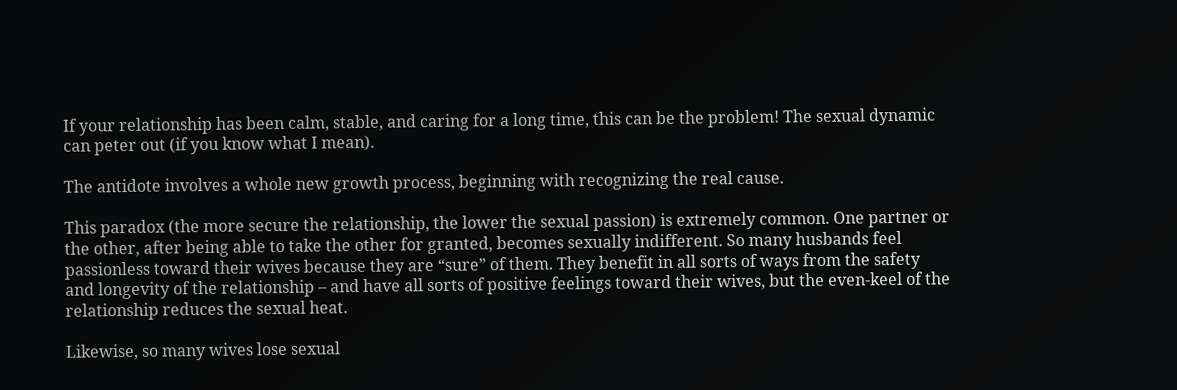If your relationship has been calm, stable, and caring for a long time, this can be the problem! The sexual dynamic can peter out (if you know what I mean).

The antidote involves a whole new growth process, beginning with recognizing the real cause.

This paradox (the more secure the relationship, the lower the sexual passion) is extremely common. One partner or the other, after being able to take the other for granted, becomes sexually indifferent. So many husbands feel passionless toward their wives because they are “sure” of them. They benefit in all sorts of ways from the safety and longevity of the relationship – and have all sorts of positive feelings toward their wives, but the even-keel of the relationship reduces the sexual heat.

Likewise, so many wives lose sexual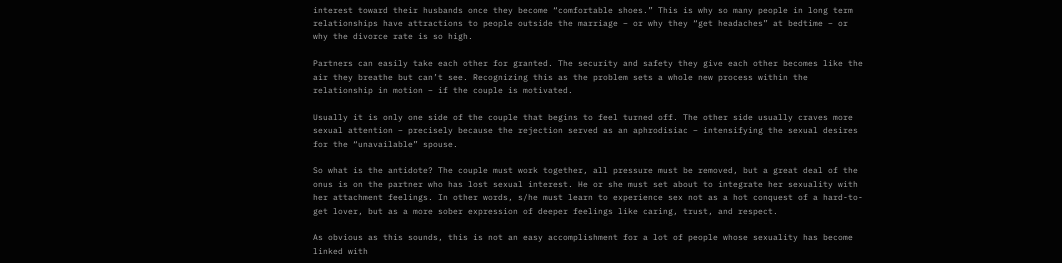interest toward their husbands once they become “comfortable shoes.” This is why so many people in long term relationships have attractions to people outside the marriage – or why they “get headaches” at bedtime – or why the divorce rate is so high.

Partners can easily take each other for granted. The security and safety they give each other becomes like the air they breathe but can’t see. Recognizing this as the problem sets a whole new process within the relationship in motion – if the couple is motivated.

Usually it is only one side of the couple that begins to feel turned off. The other side usually craves more sexual attention – precisely because the rejection served as an aphrodisiac – intensifying the sexual desires for the “unavailable” spouse.

So what is the antidote? The couple must work together, all pressure must be removed, but a great deal of the onus is on the partner who has lost sexual interest. He or she must set about to integrate her sexuality with her attachment feelings. In other words, s/he must learn to experience sex not as a hot conquest of a hard-to-get lover, but as a more sober expression of deeper feelings like caring, trust, and respect.

As obvious as this sounds, this is not an easy accomplishment for a lot of people whose sexuality has become linked with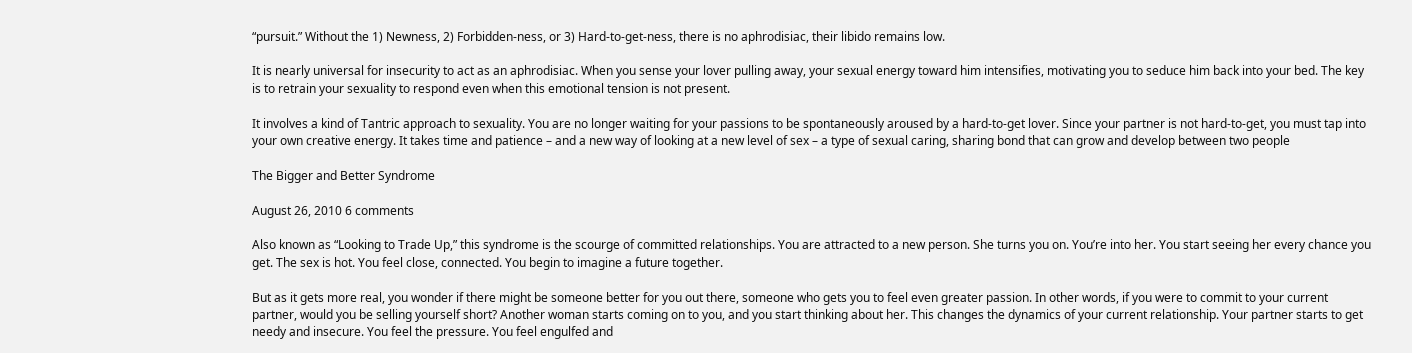“pursuit.” Without the 1) Newness, 2) Forbidden-ness, or 3) Hard-to-get-ness, there is no aphrodisiac, their libido remains low.

It is nearly universal for insecurity to act as an aphrodisiac. When you sense your lover pulling away, your sexual energy toward him intensifies, motivating you to seduce him back into your bed. The key is to retrain your sexuality to respond even when this emotional tension is not present.

It involves a kind of Tantric approach to sexuality. You are no longer waiting for your passions to be spontaneously aroused by a hard-to-get lover. Since your partner is not hard-to-get, you must tap into your own creative energy. It takes time and patience – and a new way of looking at a new level of sex – a type of sexual caring, sharing bond that can grow and develop between two people

The Bigger and Better Syndrome

August 26, 2010 6 comments

Also known as “Looking to Trade Up,” this syndrome is the scourge of committed relationships. You are attracted to a new person. She turns you on. You’re into her. You start seeing her every chance you get. The sex is hot. You feel close, connected. You begin to imagine a future together.

But as it gets more real, you wonder if there might be someone better for you out there, someone who gets you to feel even greater passion. In other words, if you were to commit to your current partner, would you be selling yourself short? Another woman starts coming on to you, and you start thinking about her. This changes the dynamics of your current relationship. Your partner starts to get needy and insecure. You feel the pressure. You feel engulfed and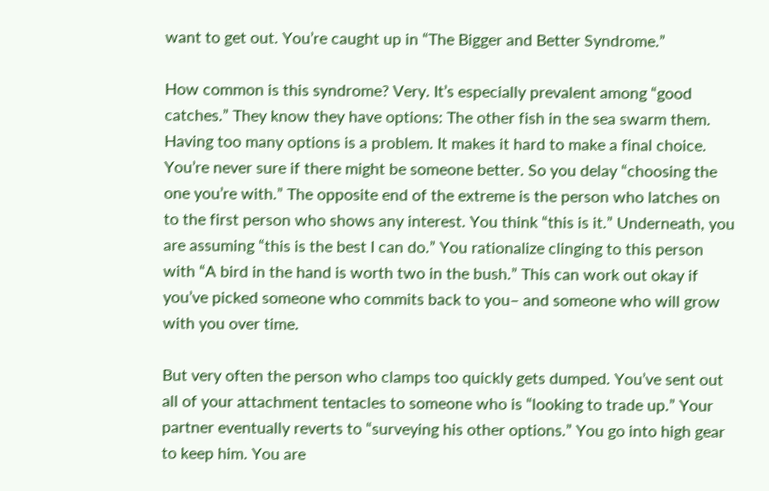want to get out. You’re caught up in “The Bigger and Better Syndrome.”

How common is this syndrome? Very. It’s especially prevalent among “good catches.” They know they have options: The other fish in the sea swarm them. Having too many options is a problem. It makes it hard to make a final choice. You’re never sure if there might be someone better. So you delay “choosing the one you’re with.” The opposite end of the extreme is the person who latches on to the first person who shows any interest. You think “this is it.” Underneath, you are assuming “this is the best I can do.” You rationalize clinging to this person with “A bird in the hand is worth two in the bush.” This can work out okay if you’ve picked someone who commits back to you– and someone who will grow with you over time.

But very often the person who clamps too quickly gets dumped. You’ve sent out all of your attachment tentacles to someone who is “looking to trade up.” Your partner eventually reverts to “surveying his other options.” You go into high gear to keep him. You are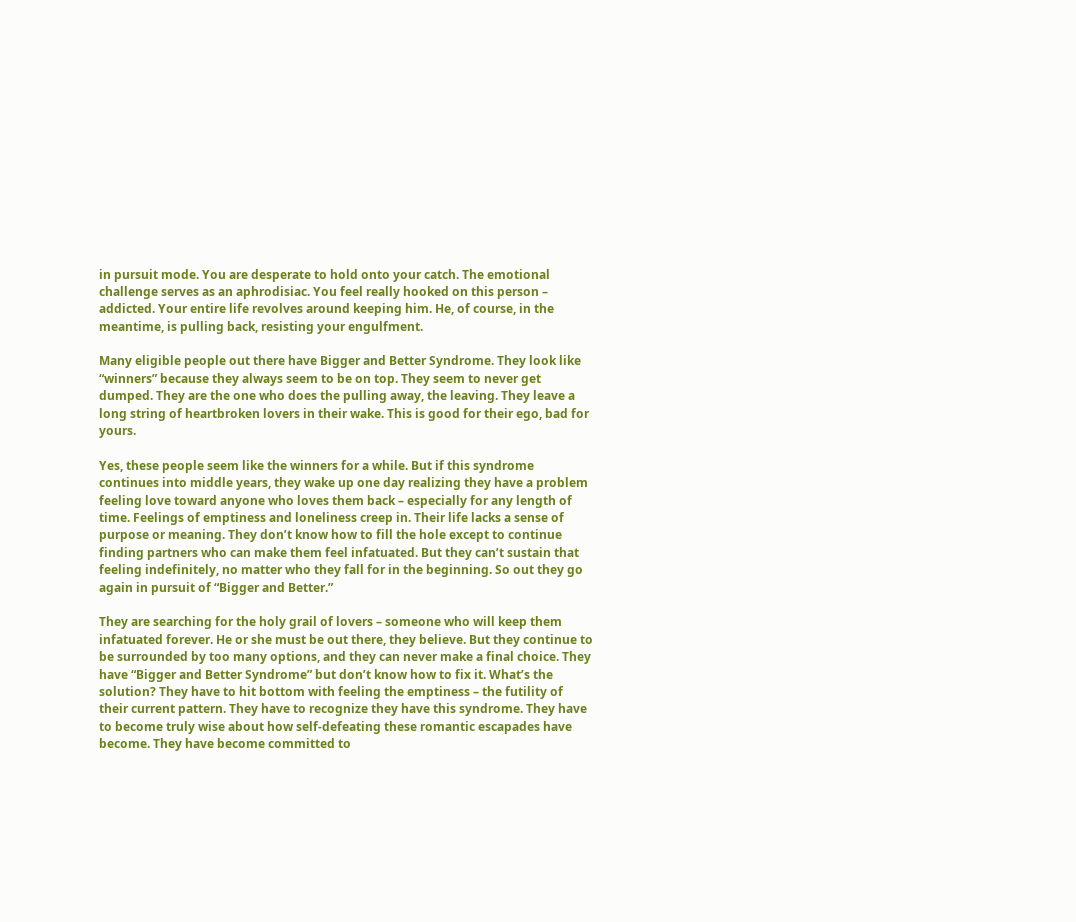in pursuit mode. You are desperate to hold onto your catch. The emotional challenge serves as an aphrodisiac. You feel really hooked on this person – addicted. Your entire life revolves around keeping him. He, of course, in the meantime, is pulling back, resisting your engulfment.

Many eligible people out there have Bigger and Better Syndrome. They look like “winners” because they always seem to be on top. They seem to never get dumped. They are the one who does the pulling away, the leaving. They leave a long string of heartbroken lovers in their wake. This is good for their ego, bad for yours.

Yes, these people seem like the winners for a while. But if this syndrome continues into middle years, they wake up one day realizing they have a problem feeling love toward anyone who loves them back – especially for any length of time. Feelings of emptiness and loneliness creep in. Their life lacks a sense of purpose or meaning. They don’t know how to fill the hole except to continue finding partners who can make them feel infatuated. But they can’t sustain that feeling indefinitely, no matter who they fall for in the beginning. So out they go again in pursuit of “Bigger and Better.”

They are searching for the holy grail of lovers – someone who will keep them infatuated forever. He or she must be out there, they believe. But they continue to be surrounded by too many options, and they can never make a final choice. They have “Bigger and Better Syndrome” but don’t know how to fix it. What’s the solution? They have to hit bottom with feeling the emptiness – the futility of their current pattern. They have to recognize they have this syndrome. They have to become truly wise about how self-defeating these romantic escapades have become. They have become committed to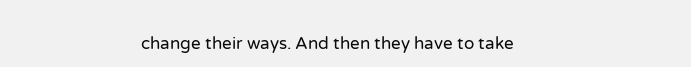change their ways. And then they have to take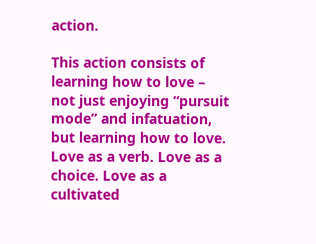action.

This action consists of learning how to love – not just enjoying “pursuit mode” and infatuation, but learning how to love. Love as a verb. Love as a choice. Love as a cultivated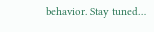behavior. Stay tuned…